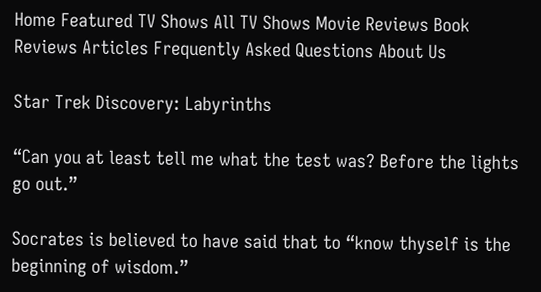Home Featured TV Shows All TV Shows Movie Reviews Book Reviews Articles Frequently Asked Questions About Us

Star Trek Discovery: Labyrinths

“Can you at least tell me what the test was? Before the lights go out.”

Socrates is believed to have said that to “know thyself is the beginning of wisdom.”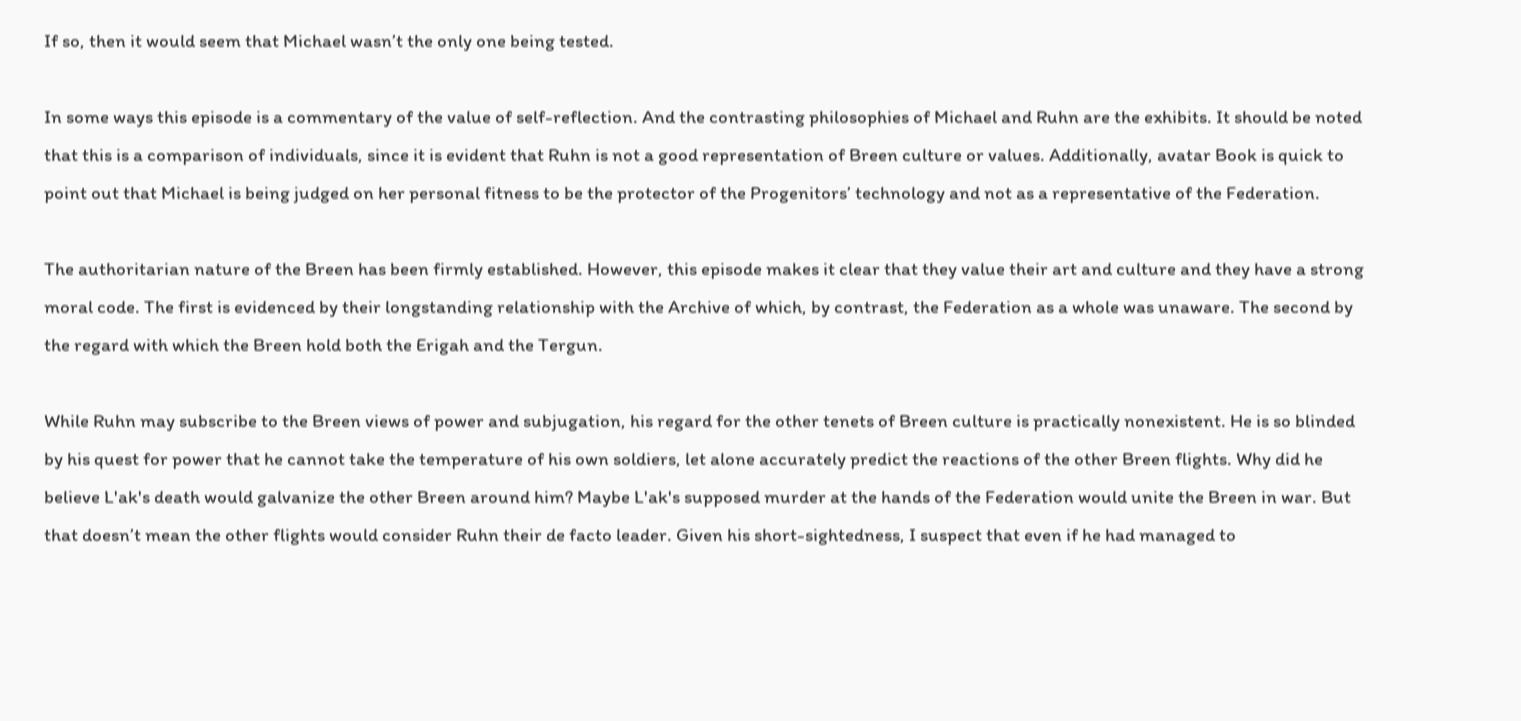If so, then it would seem that Michael wasn’t the only one being tested.

In some ways this episode is a commentary of the value of self-reflection. And the contrasting philosophies of Michael and Ruhn are the exhibits. It should be noted that this is a comparison of individuals, since it is evident that Ruhn is not a good representation of Breen culture or values. Additionally, avatar Book is quick to point out that Michael is being judged on her personal fitness to be the protector of the Progenitors’ technology and not as a representative of the Federation.

The authoritarian nature of the Breen has been firmly established. However, this episode makes it clear that they value their art and culture and they have a strong moral code. The first is evidenced by their longstanding relationship with the Archive of which, by contrast, the Federation as a whole was unaware. The second by the regard with which the Breen hold both the Erigah and the Tergun.

While Ruhn may subscribe to the Breen views of power and subjugation, his regard for the other tenets of Breen culture is practically nonexistent. He is so blinded by his quest for power that he cannot take the temperature of his own soldiers, let alone accurately predict the reactions of the other Breen flights. Why did he believe L'ak's death would galvanize the other Breen around him? Maybe L'ak's supposed murder at the hands of the Federation would unite the Breen in war. But that doesn’t mean the other flights would consider Ruhn their de facto leader. Given his short-sightedness, I suspect that even if he had managed to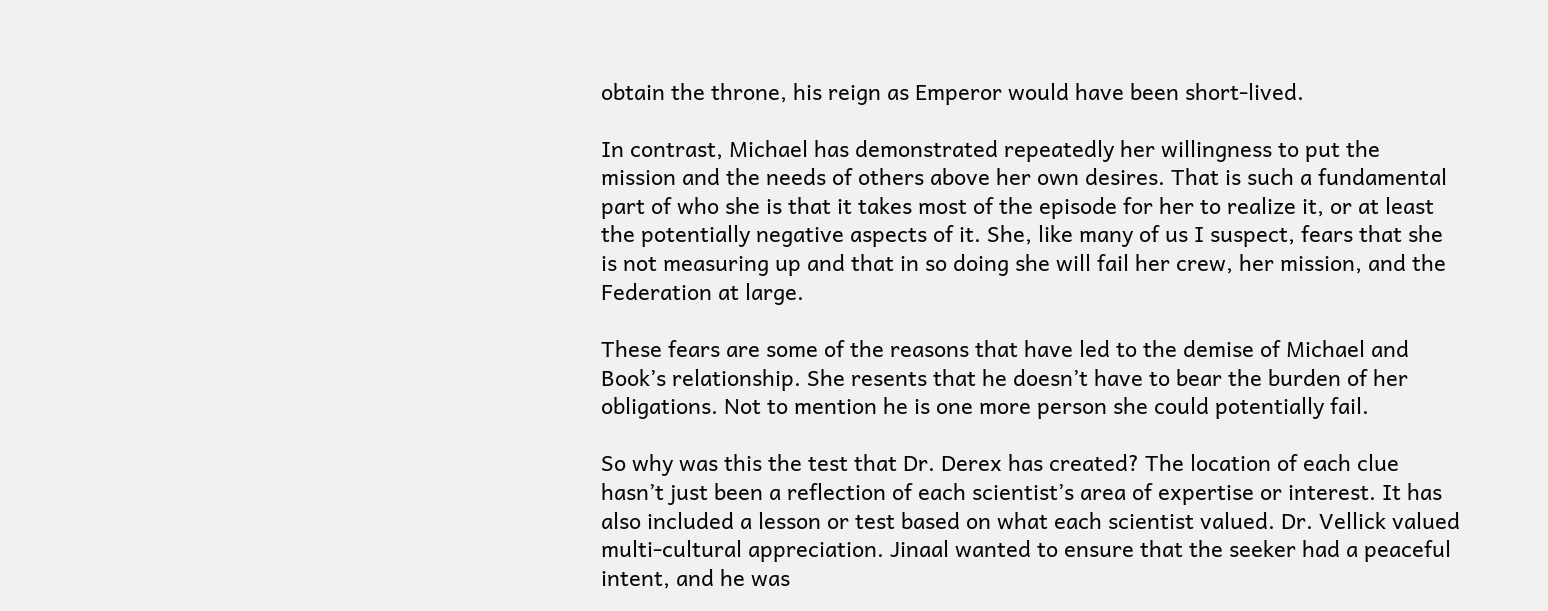obtain the throne, his reign as Emperor would have been short-lived.

In contrast, Michael has demonstrated repeatedly her willingness to put the mission and the needs of others above her own desires. That is such a fundamental part of who she is that it takes most of the episode for her to realize it, or at least the potentially negative aspects of it. She, like many of us I suspect, fears that she is not measuring up and that in so doing she will fail her crew, her mission, and the Federation at large.

These fears are some of the reasons that have led to the demise of Michael and Book’s relationship. She resents that he doesn’t have to bear the burden of her obligations. Not to mention he is one more person she could potentially fail.

So why was this the test that Dr. Derex has created? The location of each clue hasn’t just been a reflection of each scientist’s area of expertise or interest. It has also included a lesson or test based on what each scientist valued. Dr. Vellick valued multi-cultural appreciation. Jinaal wanted to ensure that the seeker had a peaceful intent, and he was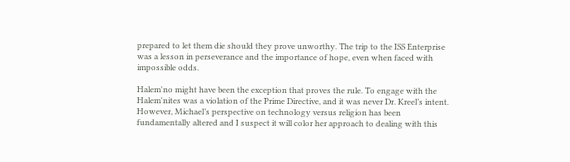prepared to let them die should they prove unworthy. The trip to the ISS Enterprise was a lesson in perseverance and the importance of hope, even when faced with impossible odds.

Halem'no might have been the exception that proves the rule. To engage with the Halem'nites was a violation of the Prime Directive, and it was never Dr. Kreel’s intent. However, Michael’s perspective on technology versus religion has been fundamentally altered and I suspect it will color her approach to dealing with this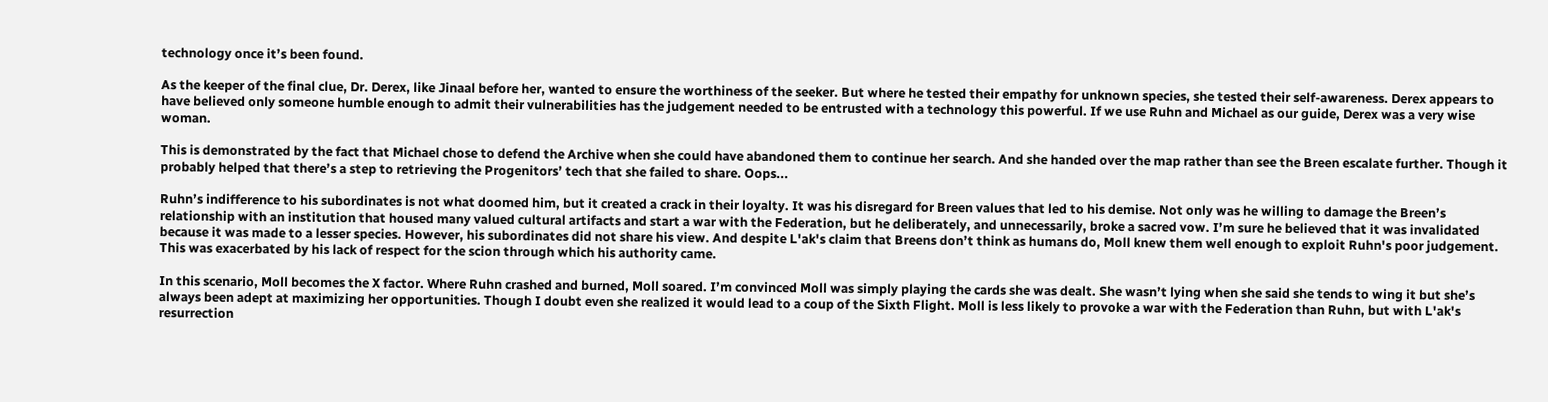technology once it’s been found.

As the keeper of the final clue, Dr. Derex, like Jinaal before her, wanted to ensure the worthiness of the seeker. But where he tested their empathy for unknown species, she tested their self-awareness. Derex appears to have believed only someone humble enough to admit their vulnerabilities has the judgement needed to be entrusted with a technology this powerful. If we use Ruhn and Michael as our guide, Derex was a very wise woman.

This is demonstrated by the fact that Michael chose to defend the Archive when she could have abandoned them to continue her search. And she handed over the map rather than see the Breen escalate further. Though it probably helped that there’s a step to retrieving the Progenitors’ tech that she failed to share. Oops...

Ruhn’s indifference to his subordinates is not what doomed him, but it created a crack in their loyalty. It was his disregard for Breen values that led to his demise. Not only was he willing to damage the Breen’s relationship with an institution that housed many valued cultural artifacts and start a war with the Federation, but he deliberately, and unnecessarily, broke a sacred vow. I’m sure he believed that it was invalidated because it was made to a lesser species. However, his subordinates did not share his view. And despite L'ak's claim that Breens don’t think as humans do, Moll knew them well enough to exploit Ruhn's poor judgement. This was exacerbated by his lack of respect for the scion through which his authority came.

In this scenario, Moll becomes the X factor. Where Ruhn crashed and burned, Moll soared. I’m convinced Moll was simply playing the cards she was dealt. She wasn’t lying when she said she tends to wing it but she’s always been adept at maximizing her opportunities. Though I doubt even she realized it would lead to a coup of the Sixth Flight. Moll is less likely to provoke a war with the Federation than Ruhn, but with L'ak's resurrection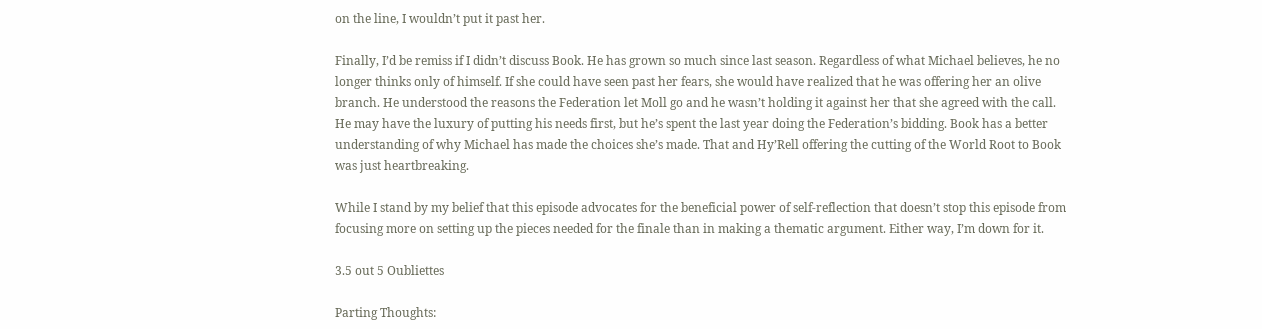on the line, I wouldn’t put it past her.

Finally, I’d be remiss if I didn’t discuss Book. He has grown so much since last season. Regardless of what Michael believes, he no longer thinks only of himself. If she could have seen past her fears, she would have realized that he was offering her an olive branch. He understood the reasons the Federation let Moll go and he wasn’t holding it against her that she agreed with the call. He may have the luxury of putting his needs first, but he’s spent the last year doing the Federation’s bidding. Book has a better understanding of why Michael has made the choices she’s made. That and Hy’Rell offering the cutting of the World Root to Book was just heartbreaking.

While I stand by my belief that this episode advocates for the beneficial power of self-reflection that doesn’t stop this episode from focusing more on setting up the pieces needed for the finale than in making a thematic argument. Either way, I’m down for it.

3.5 out 5 Oubliettes

Parting Thoughts: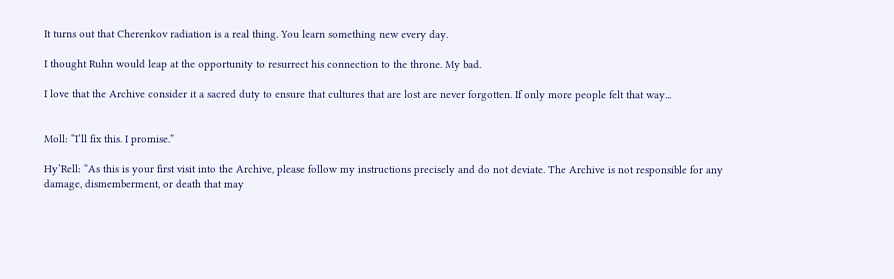It turns out that Cherenkov radiation is a real thing. You learn something new every day.

I thought Ruhn would leap at the opportunity to resurrect his connection to the throne. My bad.

I love that the Archive consider it a sacred duty to ensure that cultures that are lost are never forgotten. If only more people felt that way...


Moll: “I’ll fix this. I promise.”

Hy’Rell: “As this is your first visit into the Archive, please follow my instructions precisely and do not deviate. The Archive is not responsible for any damage, dismemberment, or death that may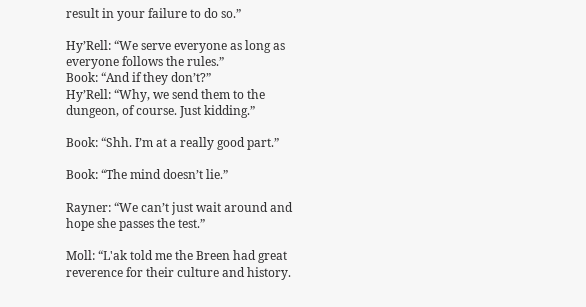result in your failure to do so.”

Hy’Rell: “We serve everyone as long as everyone follows the rules.”
Book: “And if they don’t?”
Hy’Rell: “Why, we send them to the dungeon, of course. Just kidding.”

Book: “Shh. I’m at a really good part.”

Book: “The mind doesn’t lie.”

Rayner: “We can’t just wait around and hope she passes the test.”

Moll: “L'ak told me the Breen had great reverence for their culture and history.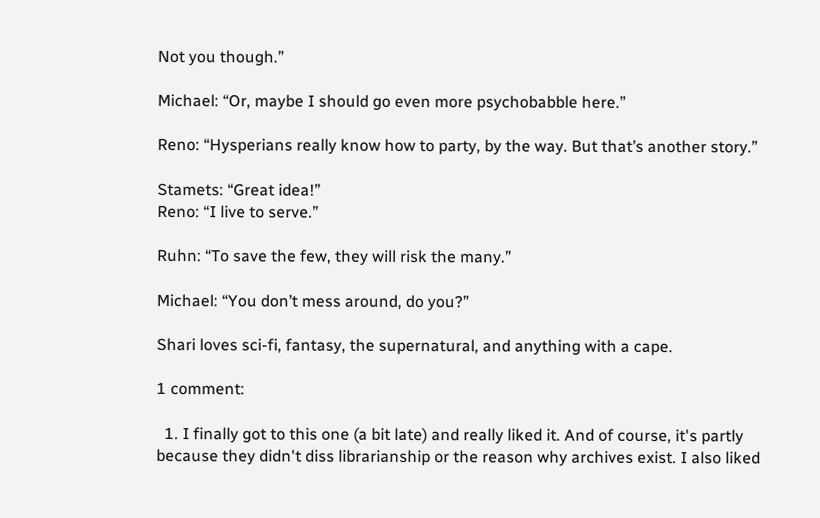Not you though.”

Michael: “Or, maybe I should go even more psychobabble here.”

Reno: “Hysperians really know how to party, by the way. But that’s another story.”

Stamets: “Great idea!”
Reno: “I live to serve.”

Ruhn: “To save the few, they will risk the many.”

Michael: “You don’t mess around, do you?”

Shari loves sci-fi, fantasy, the supernatural, and anything with a cape.

1 comment:

  1. I finally got to this one (a bit late) and really liked it. And of course, it's partly because they didn't diss librarianship or the reason why archives exist. I also liked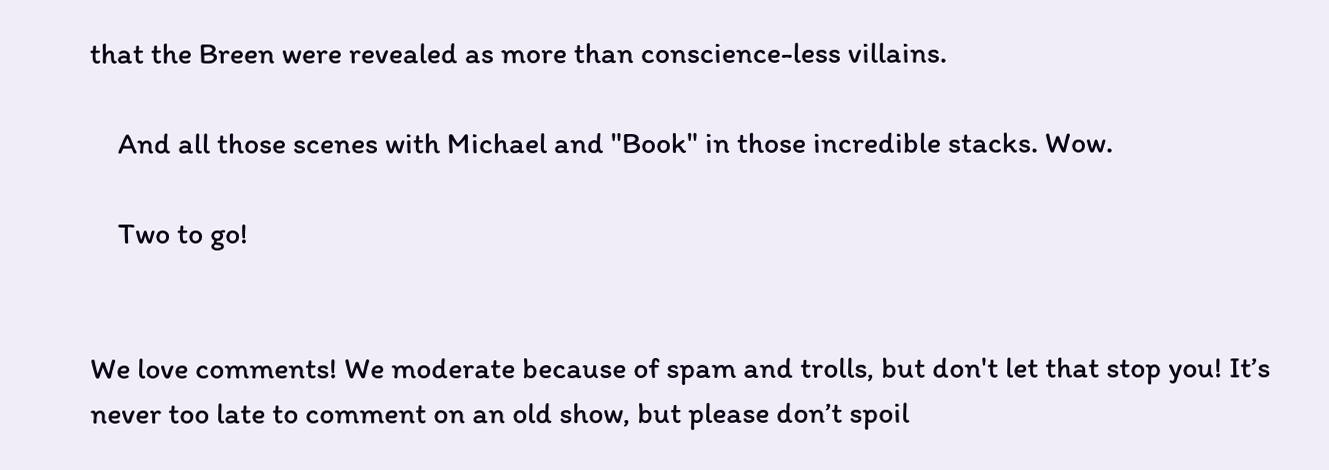that the Breen were revealed as more than conscience-less villains.

    And all those scenes with Michael and "Book" in those incredible stacks. Wow.

    Two to go!


We love comments! We moderate because of spam and trolls, but don't let that stop you! It’s never too late to comment on an old show, but please don’t spoil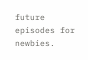future episodes for newbies.